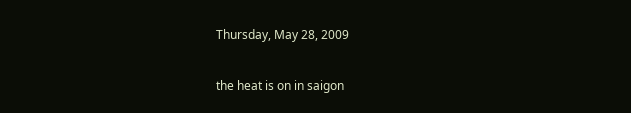Thursday, May 28, 2009

the heat is on in saigon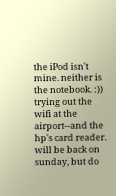the iPod isn't mine. neither is the notebook. :))
trying out the wifi at the airport--and the hp's card reader.
will be back on sunday, but do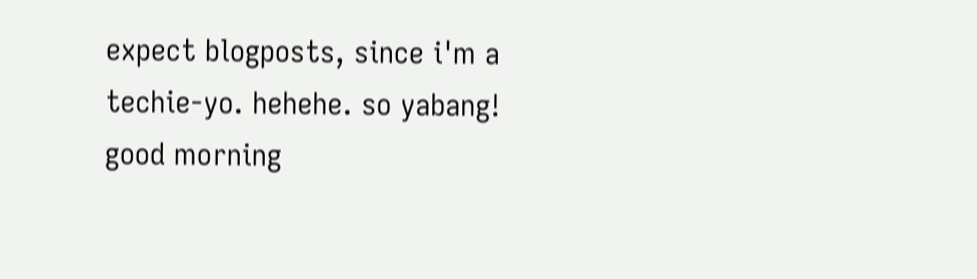expect blogposts, since i'm a techie-yo. hehehe. so yabang!
good morning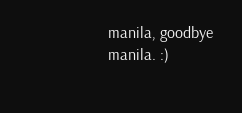manila, goodbye manila. :)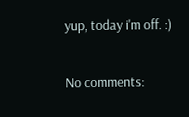yup, today i'm off. :)

No comments: